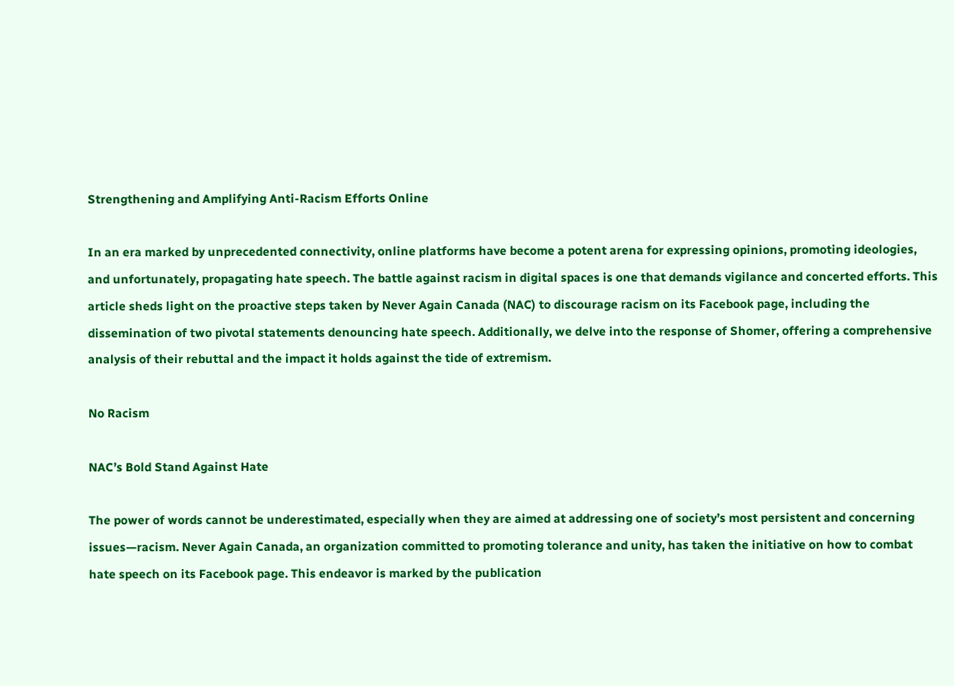Strengthening and Amplifying Anti-Racism Efforts Online

In an era marked by unprecedented connectivity, online platforms have become a potent arena for expressing opinions, promoting ideologies, and unfortunately, propagating hate speech. The battle against racism in digital spaces is one that demands vigilance and concerted efforts. This article sheds light on the proactive steps taken by Never Again Canada (NAC) to discourage racism on its Facebook page, including the dissemination of two pivotal statements denouncing hate speech. Additionally, we delve into the response of Shomer, offering a comprehensive analysis of their rebuttal and the impact it holds against the tide of extremism.

No Racism

NAC’s Bold Stand Against Hate

The power of words cannot be underestimated, especially when they are aimed at addressing one of society’s most persistent and concerning issues—racism. Never Again Canada, an organization committed to promoting tolerance and unity, has taken the initiative on how to combat hate speech on its Facebook page. This endeavor is marked by the publication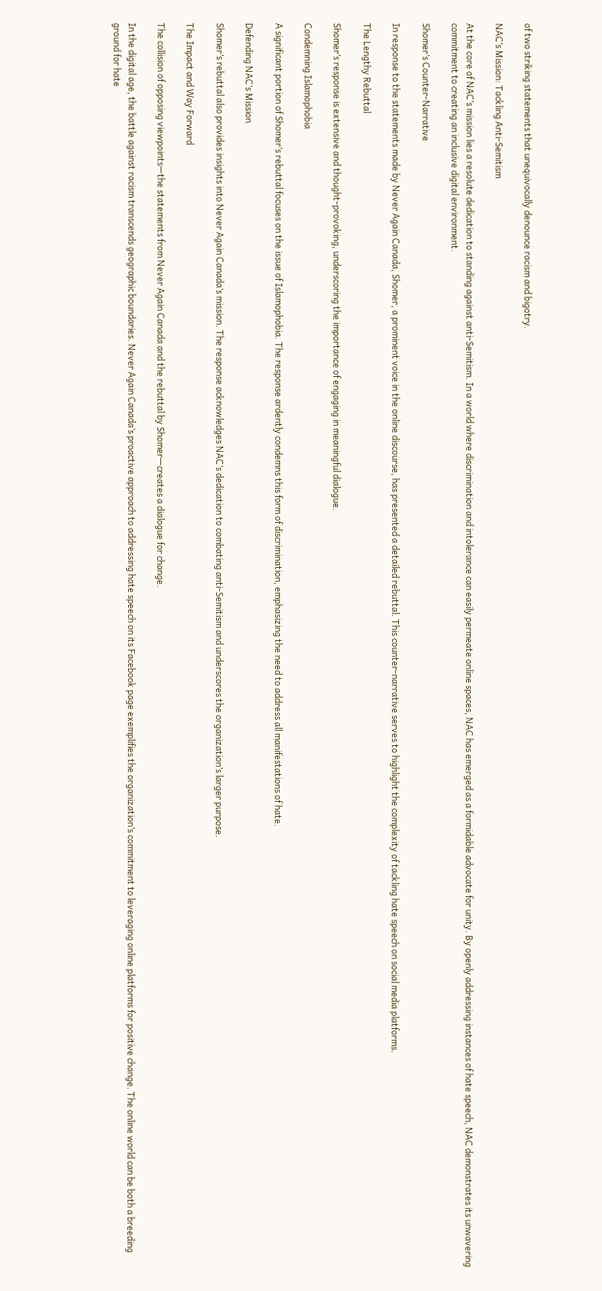of two striking statements that unequivocally denounce racism and bigotry.

NAC’s Mission: Tackling Anti-Semitism

At the core of NAC’s mission lies a resolute dedication to standing against anti-Semitism. In a world where discrimination and intolerance can easily permeate online spaces, NAC has emerged as a formidable advocate for unity. By openly addressing instances of hate speech, NAC demonstrates its unwavering commitment to creating an inclusive digital environment.

Shomer’s Counter-Narrative

In response to the statements made by Never Again Canada, Shomer, a prominent voice in the online discourse, has presented a detailed rebuttal. This counter-narrative serves to highlight the complexity of tackling hate speech on social media platforms.

The Lengthy Rebuttal

Shomer’s response is extensive and thought-provoking, underscoring the importance of engaging in meaningful dialogue.

Condemning Islamophobia

A significant portion of Shomer’s rebuttal focuses on the issue of Islamophobia. The response ardently condemns this form of discrimination, emphasizing the need to address all manifestations of hate.

Defending NAC’s Mission

Shomer’s rebuttal also provides insights into Never Again Canada’s mission. The response acknowledges NAC’s dedication to combating anti-Semitism and underscores the organization’s larger purpose.

The Impact and Way Forward

The collision of opposing viewpoints—the statements from Never Again Canada and the rebuttal by Shomer—creates a dialogue for change.

In the digital age, the battle against racism transcends geographic boundaries. Never Again Canada’s proactive approach to addressing hate speech on its Facebook page exemplifies the organization’s commitment to leveraging online platforms for positive change. The online world can be both a breeding ground for hate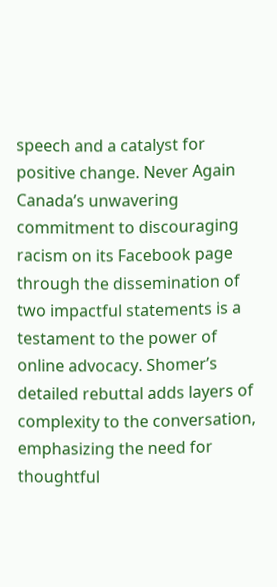speech and a catalyst for positive change. Never Again Canada’s unwavering commitment to discouraging racism on its Facebook page through the dissemination of two impactful statements is a testament to the power of online advocacy. Shomer’s detailed rebuttal adds layers of complexity to the conversation, emphasizing the need for thoughtful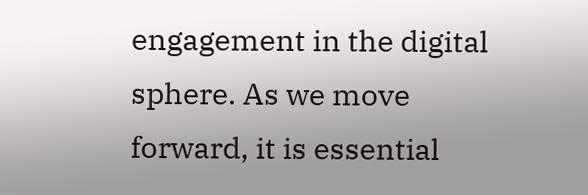engagement in the digital sphere. As we move forward, it is essential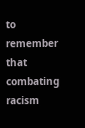to remember that combating racism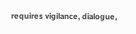requires vigilance, dialogue,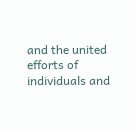and the united efforts of individuals and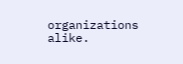organizations alike.